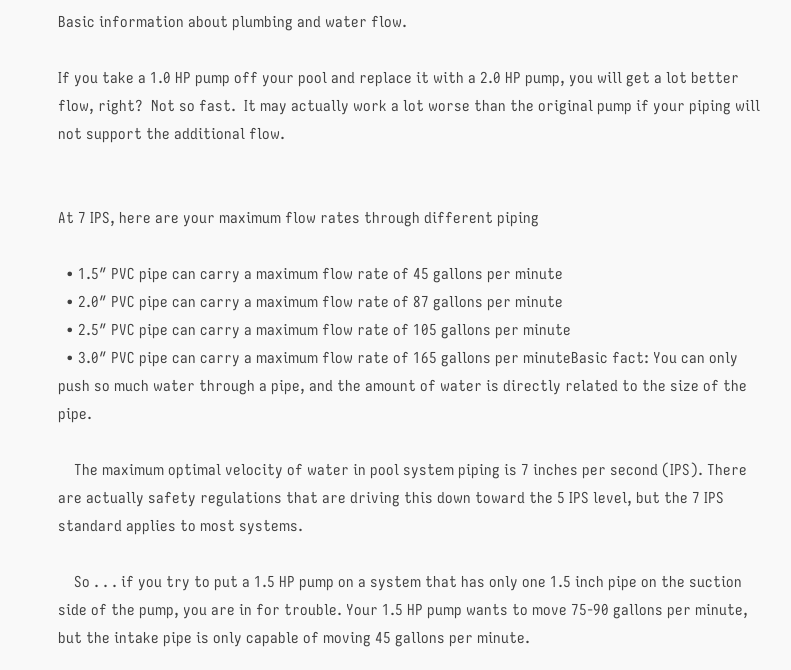Basic information about plumbing and water flow.

If you take a 1.0 HP pump off your pool and replace it with a 2.0 HP pump, you will get a lot better flow, right?  Not so fast.  It may actually work a lot worse than the original pump if your piping will not support the additional flow.


At 7 IPS, here are your maximum flow rates through different piping

  • 1.5″ PVC pipe can carry a maximum flow rate of 45 gallons per minute
  • 2.0″ PVC pipe can carry a maximum flow rate of 87 gallons per minute
  • 2.5″ PVC pipe can carry a maximum flow rate of 105 gallons per minute
  • 3.0″ PVC pipe can carry a maximum flow rate of 165 gallons per minuteBasic fact: You can only push so much water through a pipe, and the amount of water is directly related to the size of the pipe.

    The maximum optimal velocity of water in pool system piping is 7 inches per second (IPS). There are actually safety regulations that are driving this down toward the 5 IPS level, but the 7 IPS standard applies to most systems.

    So . . . if you try to put a 1.5 HP pump on a system that has only one 1.5 inch pipe on the suction side of the pump, you are in for trouble. Your 1.5 HP pump wants to move 75-90 gallons per minute, but the intake pipe is only capable of moving 45 gallons per minute.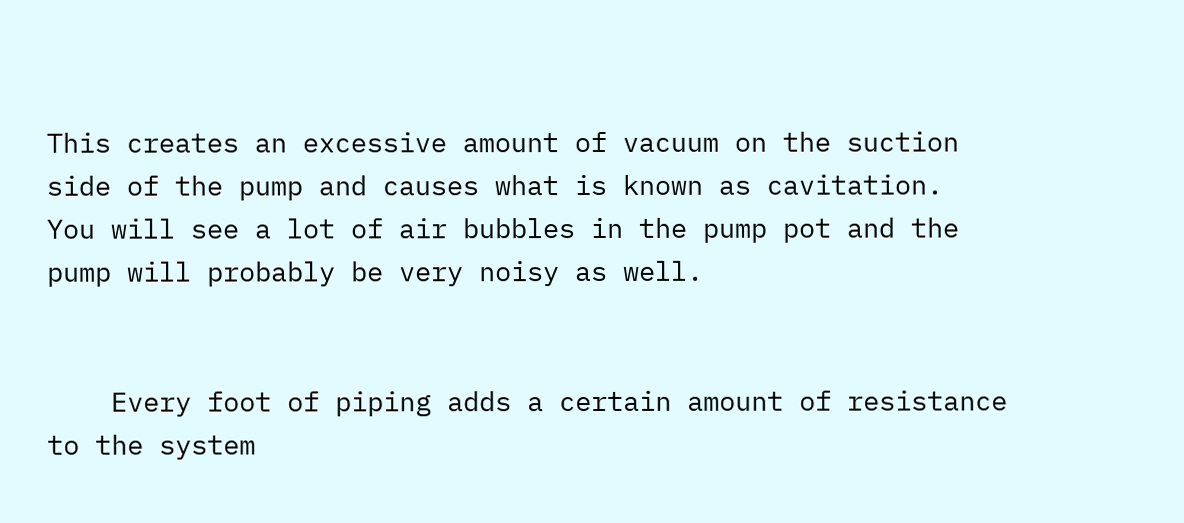This creates an excessive amount of vacuum on the suction side of the pump and causes what is known as cavitation.  You will see a lot of air bubbles in the pump pot and the pump will probably be very noisy as well.


    Every foot of piping adds a certain amount of resistance to the system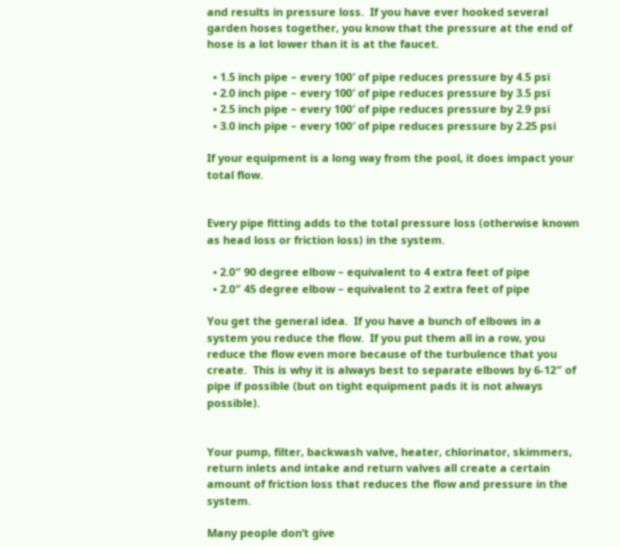and results in pressure loss.  If you have ever hooked several garden hoses together, you know that the pressure at the end of hose is a lot lower than it is at the faucet.

  • 1.5 inch pipe – every 100′ of pipe reduces pressure by 4.5 psi
  • 2.0 inch pipe – every 100′ of pipe reduces pressure by 3.5 psi
  • 2.5 inch pipe – every 100′ of pipe reduces pressure by 2.9 psi
  • 3.0 inch pipe – every 100′ of pipe reduces pressure by 2.25 psi

If your equipment is a long way from the pool, it does impact your total flow.


Every pipe fitting adds to the total pressure loss (otherwise known as head loss or friction loss) in the system.

  • 2.0″ 90 degree elbow – equivalent to 4 extra feet of pipe
  • 2.0″ 45 degree elbow – equivalent to 2 extra feet of pipe

You get the general idea.  If you have a bunch of elbows in a system you reduce the flow.  If you put them all in a row, you reduce the flow even more because of the turbulence that you create.  This is why it is always best to separate elbows by 6-12″ of pipe if possible (but on tight equipment pads it is not always possible).


Your pump, filter, backwash valve, heater, chlorinator, skimmers, return inlets and intake and return valves all create a certain amount of friction loss that reduces the flow and pressure in the system.

Many people don’t give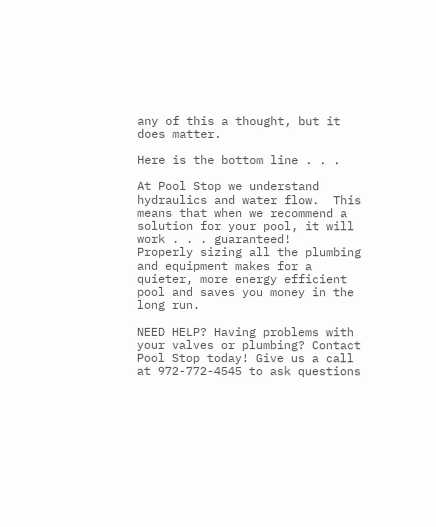any of this a thought, but it does matter.

Here is the bottom line . . .

At Pool Stop we understand hydraulics and water flow.  This means that when we recommend a solution for your pool, it will work . . . guaranteed!
Properly sizing all the plumbing and equipment makes for a quieter, more energy efficient pool and saves you money in the long run.

NEED HELP? Having problems with your valves or plumbing? Contact Pool Stop today! Give us a call at 972-772-4545 to ask questions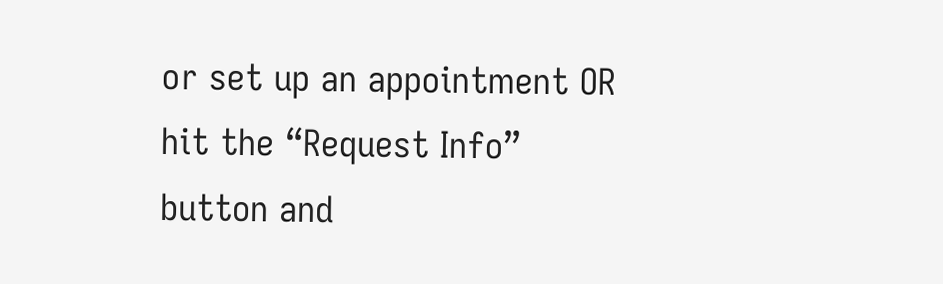or set up an appointment OR hit the “Request Info” button and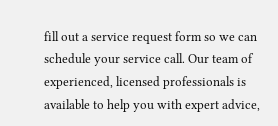fill out a service request form so we can schedule your service call. Our team of experienced, licensed professionals is available to help you with expert advice,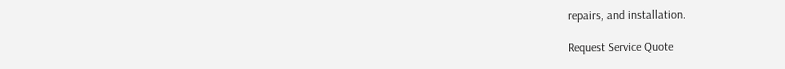repairs, and installation.

Request Service Quote